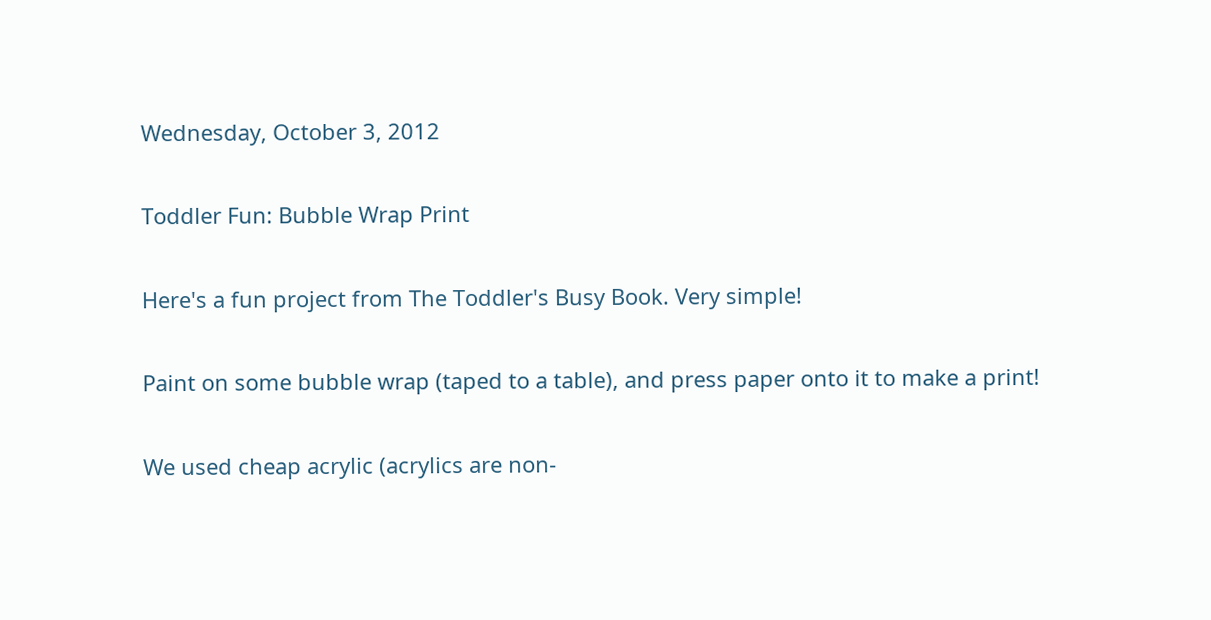Wednesday, October 3, 2012

Toddler Fun: Bubble Wrap Print

Here's a fun project from The Toddler's Busy Book. Very simple!

Paint on some bubble wrap (taped to a table), and press paper onto it to make a print!

We used cheap acrylic (acrylics are non-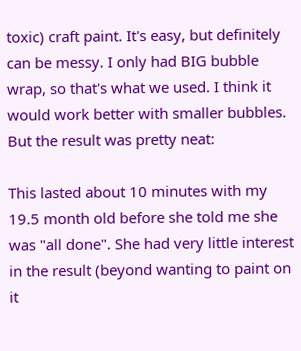toxic) craft paint. It's easy, but definitely can be messy. I only had BIG bubble wrap, so that's what we used. I think it would work better with smaller bubbles. But the result was pretty neat:

This lasted about 10 minutes with my 19.5 month old before she told me she was "all done". She had very little interest in the result (beyond wanting to paint on it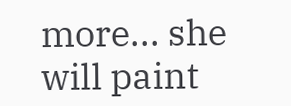more... she will paint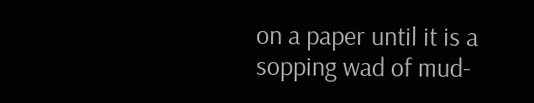on a paper until it is a sopping wad of mud-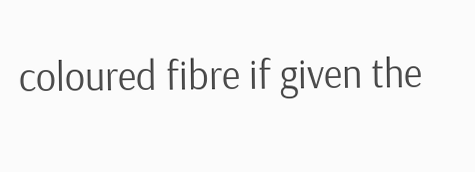coloured fibre if given the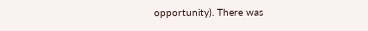opportunity). There was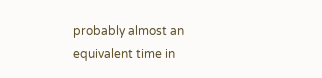probably almost an equivalent time in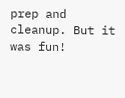prep and cleanup. But it was fun!